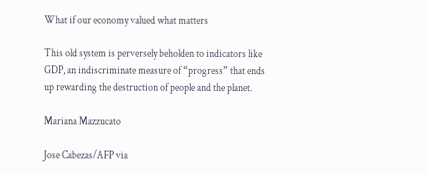What if our economy valued what matters

This old system is perversely beholden to indicators like GDP, an indiscriminate measure of “progress” that ends up rewarding the destruction of people and the planet.

Mariana Mazzucato

Jose Cabezas/AFP via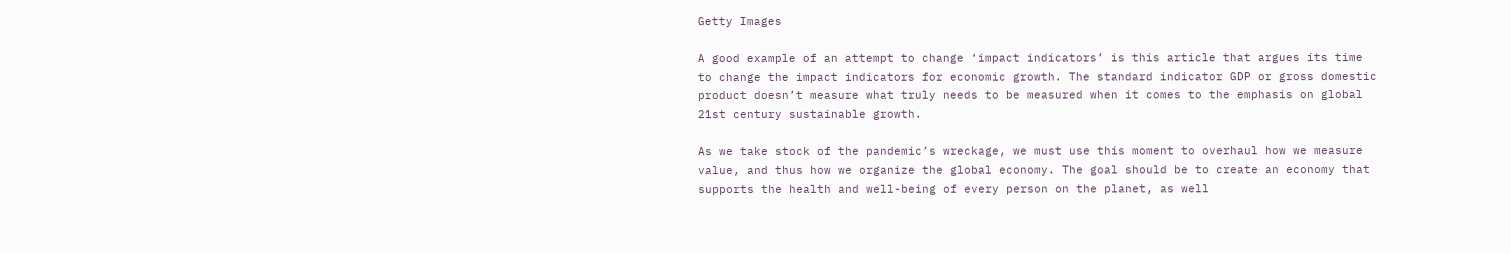Getty Images

A good example of an attempt to change ‘impact indicators’ is this article that argues its time to change the impact indicators for economic growth. The standard indicator GDP or gross domestic product doesn’t measure what truly needs to be measured when it comes to the emphasis on global 21st century sustainable growth.

As we take stock of the pandemic’s wreckage, we must use this moment to overhaul how we measure value, and thus how we organize the global economy. The goal should be to create an economy that supports the health and well-being of every person on the planet, as well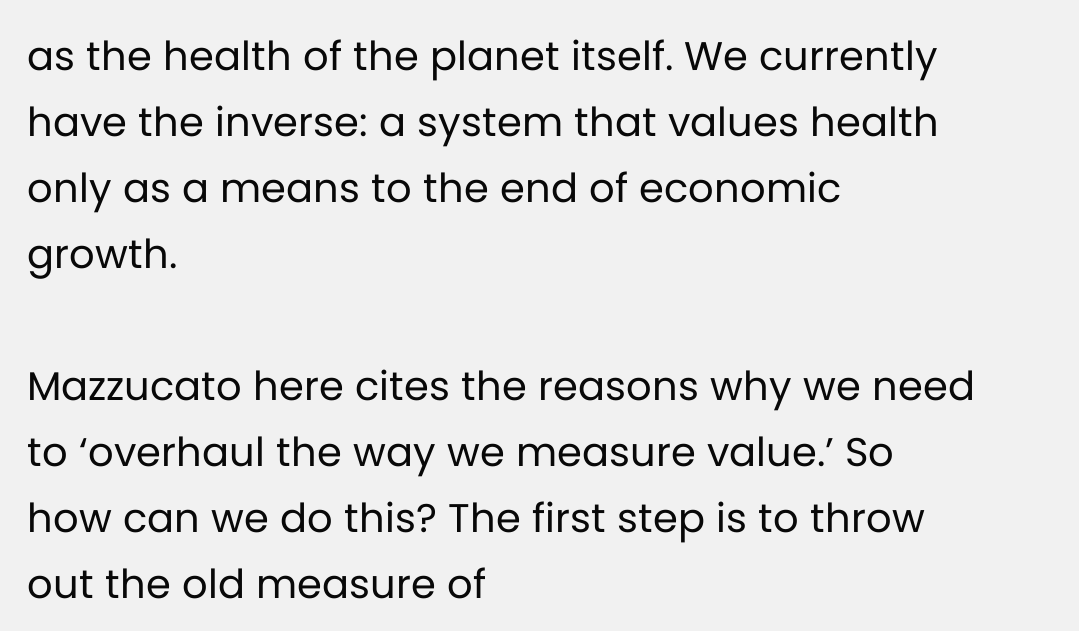as the health of the planet itself. We currently have the inverse: a system that values health only as a means to the end of economic growth.

Mazzucato here cites the reasons why we need to ‘overhaul the way we measure value.’ So how can we do this? The first step is to throw out the old measure of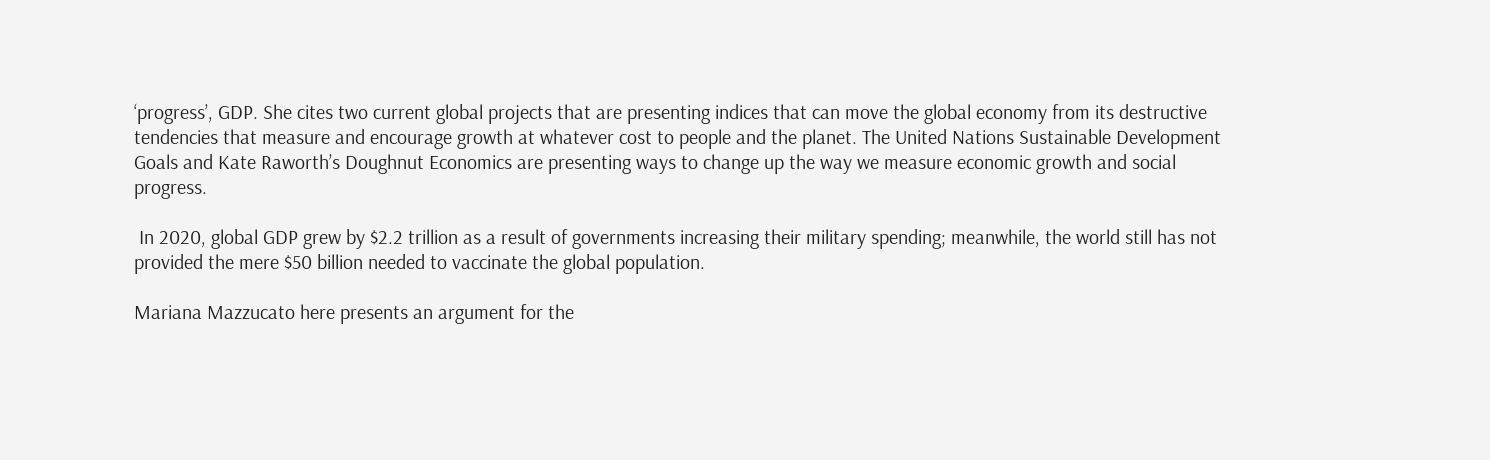‘progress’, GDP. She cites two current global projects that are presenting indices that can move the global economy from its destructive tendencies that measure and encourage growth at whatever cost to people and the planet. The United Nations Sustainable Development Goals and Kate Raworth’s Doughnut Economics are presenting ways to change up the way we measure economic growth and social progress.

 In 2020, global GDP grew by $2.2 trillion as a result of governments increasing their military spending; meanwhile, the world still has not provided the mere $50 billion needed to vaccinate the global population.

Mariana Mazzucato here presents an argument for the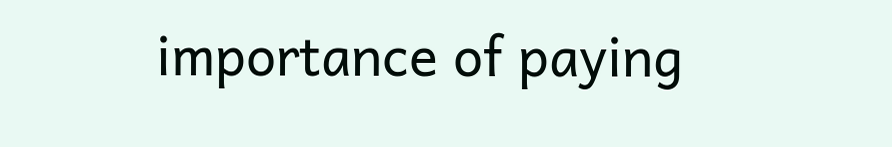importance of paying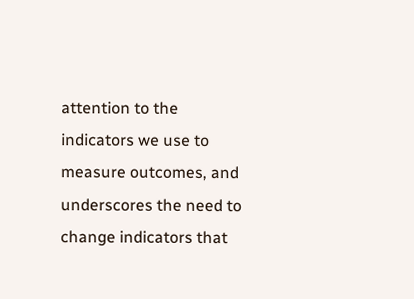attention to the indicators we use to measure outcomes, and underscores the need to change indicators that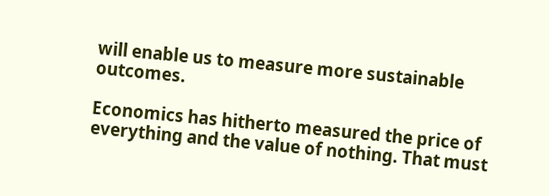will enable us to measure more sustainable outcomes.

Economics has hitherto measured the price of everything and the value of nothing. That must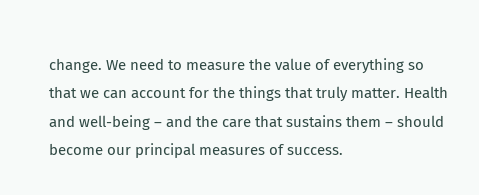change. We need to measure the value of everything so that we can account for the things that truly matter. Health and well-being – and the care that sustains them – should become our principal measures of success.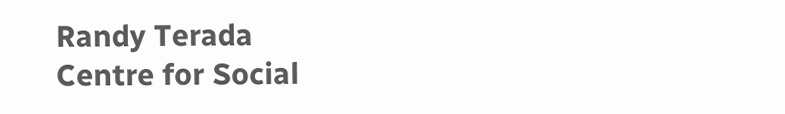Randy Terada
Centre for Social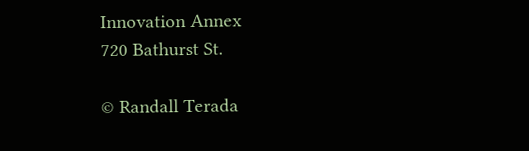Innovation Annex
720 Bathurst St.

© Randall Terada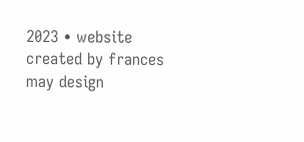2023 • website created by frances may design